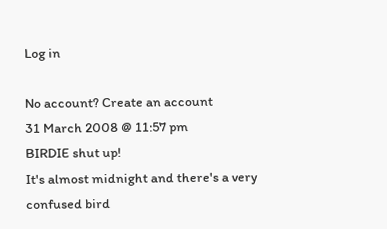Log in

No account? Create an account
31 March 2008 @ 11:57 pm
BIRDIE shut up!
It's almost midnight and there's a very confused bird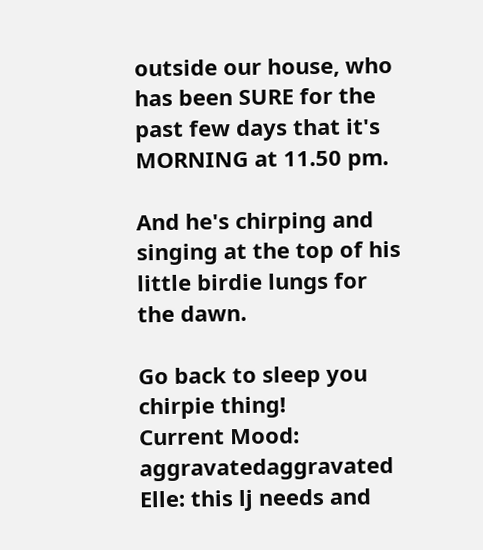outside our house, who has been SURE for the past few days that it's MORNING at 11.50 pm.

And he's chirping and singing at the top of his little birdie lungs for the dawn.

Go back to sleep you chirpie thing!
Current Mood: aggravatedaggravated
Elle: this lj needs and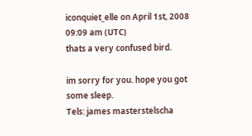iconquiet_elle on April 1st, 2008 09:09 am (UTC)
thats a very confused bird.

im sorry for you. hope you got some sleep.
Tels: james masterstelscha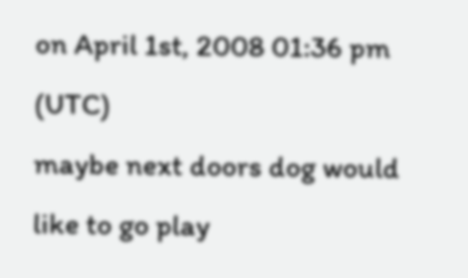on April 1st, 2008 01:36 pm (UTC)
maybe next doors dog would like to go play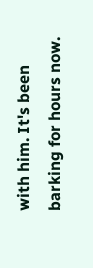with him. It's been barking for hours now.